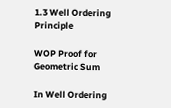1.3 Well Ordering Principle

WOP Proof for Geometric Sum

In Well Ordering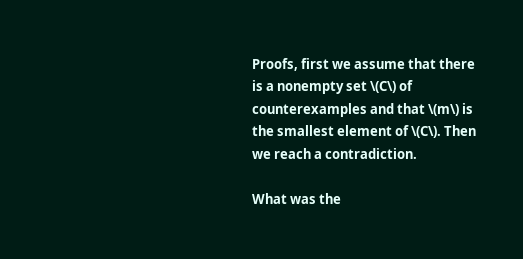Proofs, first we assume that there is a nonempty set \(C\) of counterexamples and that \(m\) is the smallest element of \(C\). Then we reach a contradiction.

What was the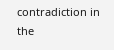contradiction in the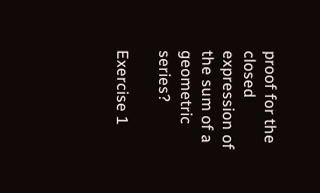proof for the closed expression of the sum of a geometric series?

Exercise 1